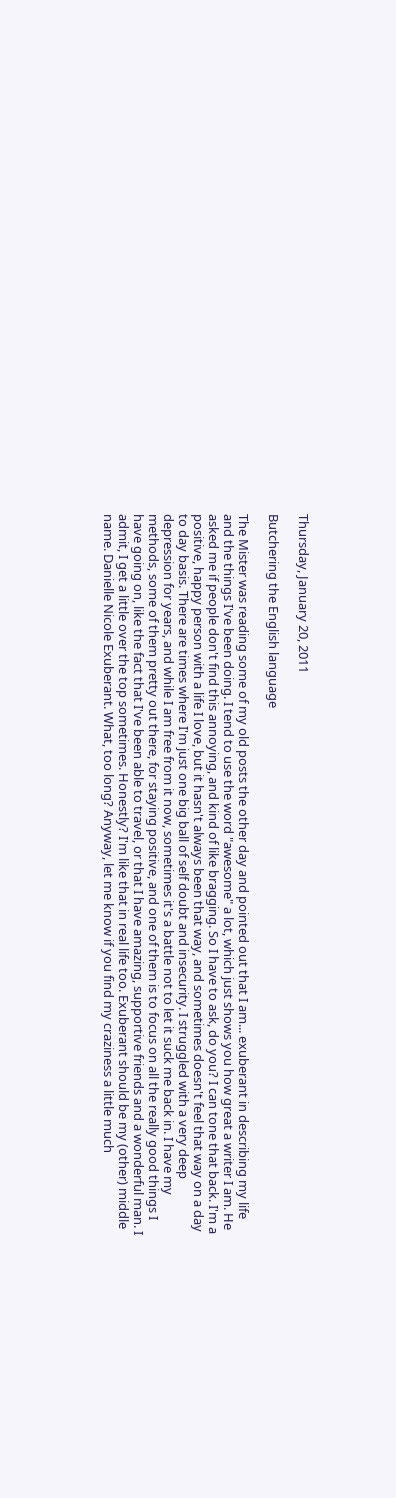Thursday, January 20, 2011

Butchering the English language

The Mister was reading some of my old posts the other day and pointed out that I am... exuberant in describing my life and the things I've been doing. I tend to use the word "awesome" a lot, which just shows you how great a writer I am. He asked me if people don't find this annoying, and kind of like bragging. So I have to ask, do you? I can tone that back. I'm a positive, happy person with a life I love, but it hasn't always been that way, and sometimes doesn't feel that way on a day to day basis. There are times where I'm just one big ball of self doubt and insecurity. I struggled with a very deep depression for years, and while I am free from it now, sometimes it's a battle not to let it suck me back in. I have my methods, some of them pretty out there, for staying positive, and one of them is to focus on all the really good things I have going on, like the fact that I've been able to travel, or that I have amazing, supportive friends and a wonderful man. I admit, I get a little over the top sometimes. Honestly? I'm like that in real life too. Exuberant should be my (other) middle name. Danielle Nicole Exuberant. What, too long? Anyway, let me know if you find my craziness a little much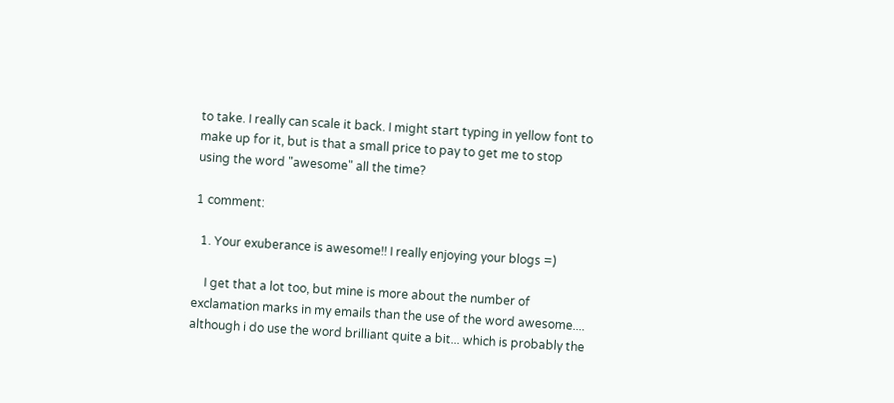to take. I really can scale it back. I might start typing in yellow font to make up for it, but is that a small price to pay to get me to stop using the word "awesome" all the time?

1 comment:

  1. Your exuberance is awesome!! I really enjoying your blogs =)

    I get that a lot too, but mine is more about the number of exclamation marks in my emails than the use of the word awesome.... although i do use the word brilliant quite a bit... which is probably the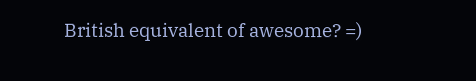British equivalent of awesome? =)